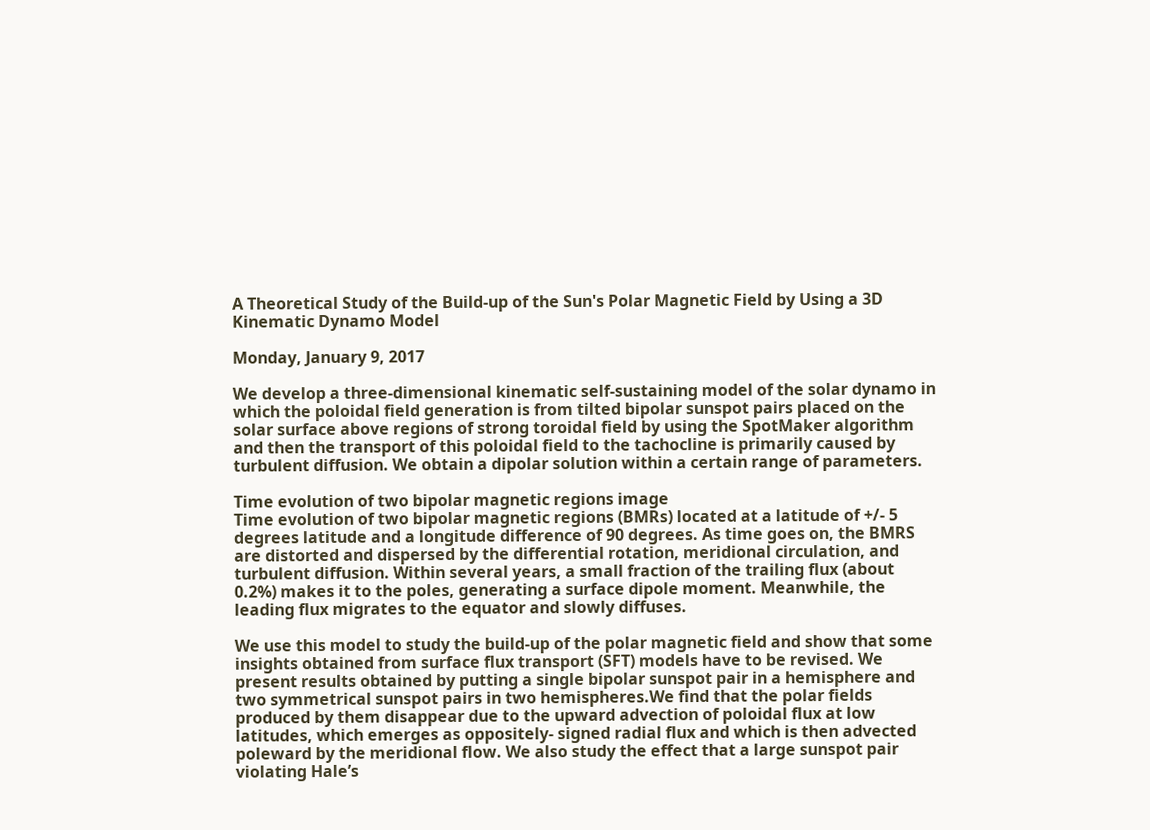A Theoretical Study of the Build-up of the Sun's Polar Magnetic Field by Using a 3D Kinematic Dynamo Model

Monday, January 9, 2017

We develop a three-dimensional kinematic self-sustaining model of the solar dynamo in which the poloidal field generation is from tilted bipolar sunspot pairs placed on the solar surface above regions of strong toroidal field by using the SpotMaker algorithm and then the transport of this poloidal field to the tachocline is primarily caused by turbulent diffusion. We obtain a dipolar solution within a certain range of parameters.

Time evolution of two bipolar magnetic regions image
Time evolution of two bipolar magnetic regions (BMRs) located at a latitude of +/- 5 degrees latitude and a longitude difference of 90 degrees. As time goes on, the BMRS are distorted and dispersed by the differential rotation, meridional circulation, and turbulent diffusion. Within several years, a small fraction of the trailing flux (about 0.2%) makes it to the poles, generating a surface dipole moment. Meanwhile, the leading flux migrates to the equator and slowly diffuses.

We use this model to study the build-up of the polar magnetic field and show that some insights obtained from surface flux transport (SFT) models have to be revised. We present results obtained by putting a single bipolar sunspot pair in a hemisphere and two symmetrical sunspot pairs in two hemispheres.We find that the polar fields produced by them disappear due to the upward advection of poloidal flux at low latitudes, which emerges as oppositely- signed radial flux and which is then advected poleward by the meridional flow. We also study the effect that a large sunspot pair violating Hale’s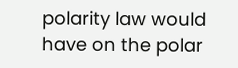polarity law would have on the polar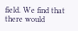field. We find that there would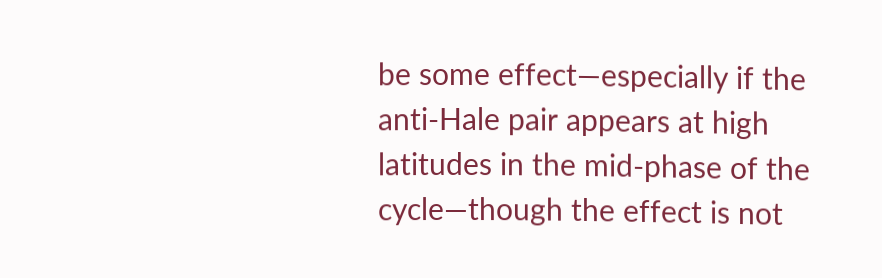be some effect—especially if the anti-Hale pair appears at high latitudes in the mid-phase of the cycle—though the effect is not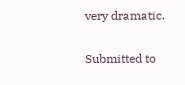very dramatic.

Submitted to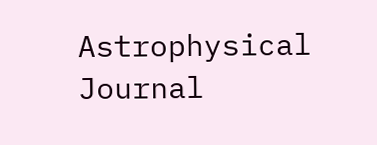Astrophysical Journal